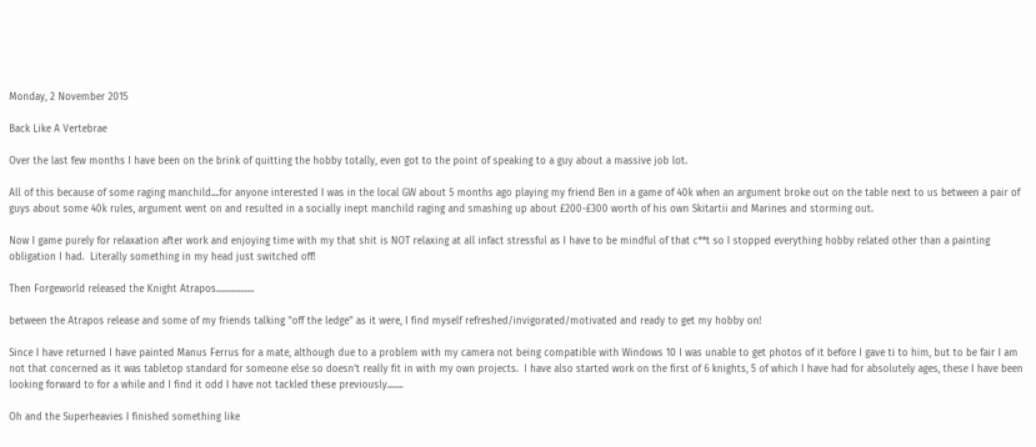Monday, 2 November 2015

Back Like A Vertebrae

Over the last few months I have been on the brink of quitting the hobby totally, even got to the point of speaking to a guy about a massive job lot.

All of this because of some raging manchild....for anyone interested I was in the local GW about 5 months ago playing my friend Ben in a game of 40k when an argument broke out on the table next to us between a pair of guys about some 40k rules, argument went on and resulted in a socially inept manchild raging and smashing up about £200-£300 worth of his own Skitartii and Marines and storming out.

Now I game purely for relaxation after work and enjoying time with my that shit is NOT relaxing at all infact stressful as I have to be mindful of that c**t so I stopped everything hobby related other than a painting obligation I had.  Literally something in my head just switched off!

Then Forgeworld released the Knight Atrapos...................

between the Atrapos release and some of my friends talking "off the ledge" as it were, I find myself refreshed/invigorated/motivated and ready to get my hobby on!

Since I have returned I have painted Manus Ferrus for a mate, although due to a problem with my camera not being compatible with Windows 10 I was unable to get photos of it before I gave ti to him, but to be fair I am not that concerned as it was tabletop standard for someone else so doesn't really fit in with my own projects.  I have also started work on the first of 6 knights, 5 of which I have had for absolutely ages, these I have been looking forward to for a while and I find it odd I have not tackled these previously........

Oh and the Superheavies I finished something like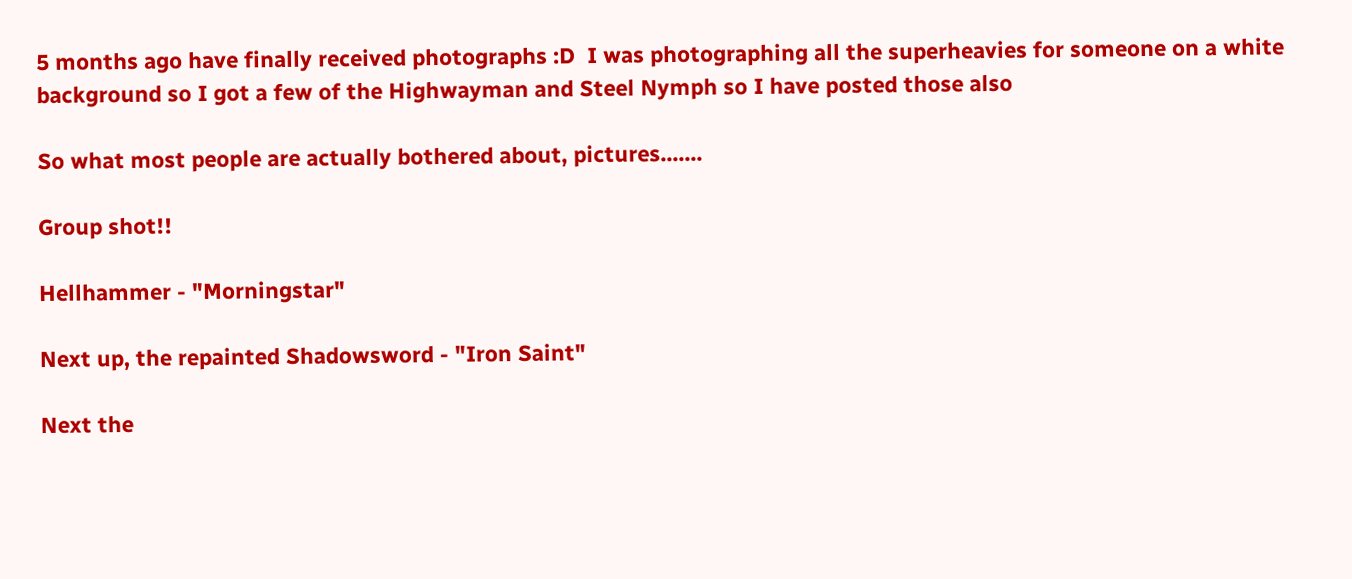5 months ago have finally received photographs :D  I was photographing all the superheavies for someone on a white background so I got a few of the Highwayman and Steel Nymph so I have posted those also

So what most people are actually bothered about, pictures.......

Group shot!!

Hellhammer - "Morningstar"

Next up, the repainted Shadowsword - "Iron Saint"

Next the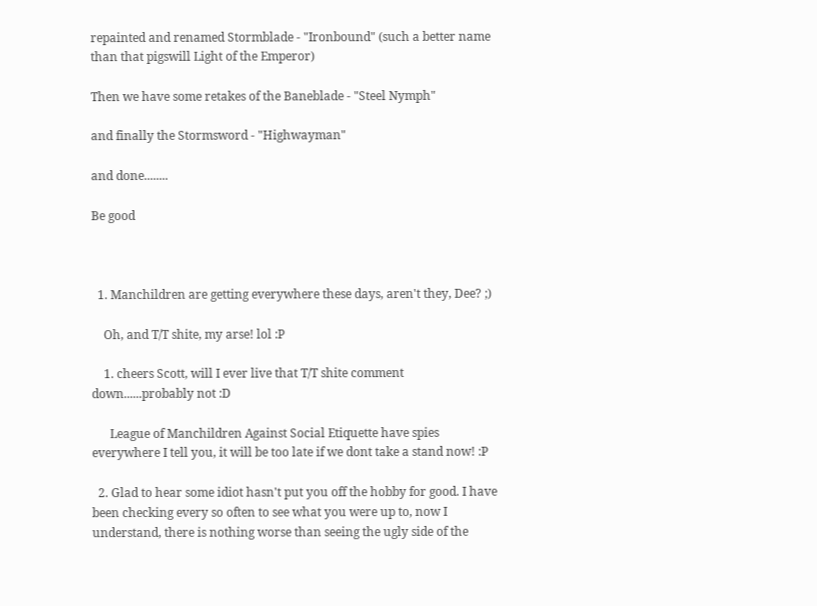repainted and renamed Stormblade - "Ironbound" (such a better name than that pigswill Light of the Emperor)

Then we have some retakes of the Baneblade - "Steel Nymph"

and finally the Stormsword - "Highwayman"

and done........

Be good



  1. Manchildren are getting everywhere these days, aren't they, Dee? ;)

    Oh, and T/T shite, my arse! lol :P

    1. cheers Scott, will I ever live that T/T shite comment down......probably not :D

      League of Manchildren Against Social Etiquette have spies everywhere I tell you, it will be too late if we dont take a stand now! :P

  2. Glad to hear some idiot hasn't put you off the hobby for good. I have been checking every so often to see what you were up to, now I understand, there is nothing worse than seeing the ugly side of the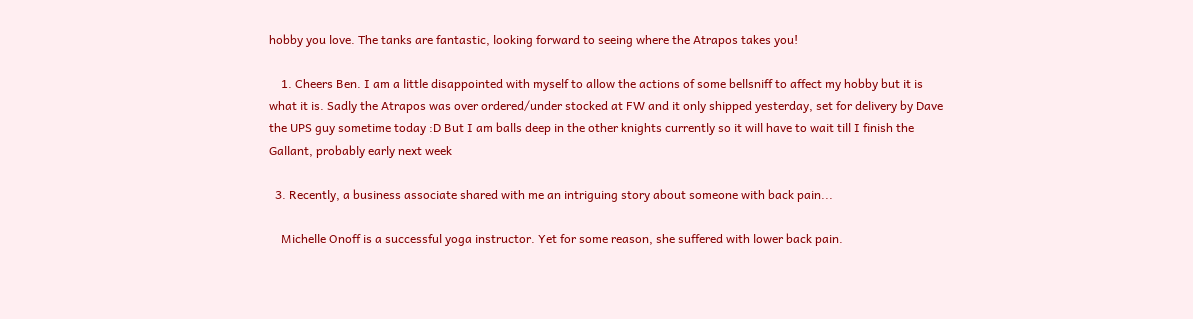hobby you love. The tanks are fantastic, looking forward to seeing where the Atrapos takes you!

    1. Cheers Ben. I am a little disappointed with myself to allow the actions of some bellsniff to affect my hobby but it is what it is. Sadly the Atrapos was over ordered/under stocked at FW and it only shipped yesterday, set for delivery by Dave the UPS guy sometime today :D But I am balls deep in the other knights currently so it will have to wait till I finish the Gallant, probably early next week

  3. Recently, a business associate shared with me an intriguing story about someone with back pain...

    Michelle Onoff is a successful yoga instructor. Yet for some reason, she suffered with lower back pain.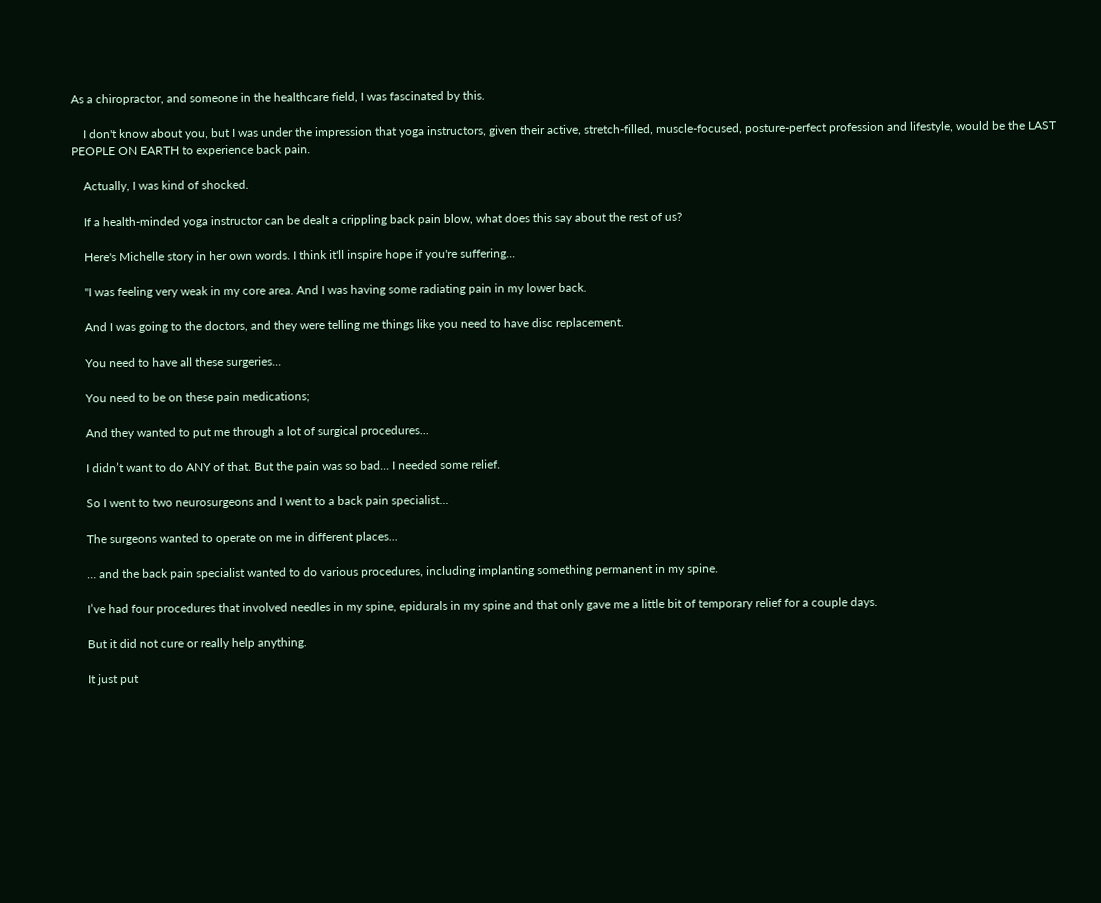As a chiropractor, and someone in the healthcare field, I was fascinated by this.

    I don't know about you, but I was under the impression that yoga instructors, given their active, stretch-filled, muscle-focused, posture-perfect profession and lifestyle, would be the LAST PEOPLE ON EARTH to experience back pain.

    Actually, I was kind of shocked.

    If a health-minded yoga instructor can be dealt a crippling back pain blow, what does this say about the rest of us?

    Here's Michelle story in her own words. I think it'll inspire hope if you're suffering...

    "I was feeling very weak in my core area. And I was having some radiating pain in my lower back.

    And I was going to the doctors, and they were telling me things like you need to have disc replacement.

    You need to have all these surgeries...

    You need to be on these pain medications;

    And they wanted to put me through a lot of surgical procedures...

    I didn’t want to do ANY of that. But the pain was so bad... I needed some relief.

    So I went to two neurosurgeons and I went to a back pain specialist...

    The surgeons wanted to operate on me in different places...

    … and the back pain specialist wanted to do various procedures, including implanting something permanent in my spine.

    I’ve had four procedures that involved needles in my spine, epidurals in my spine and that only gave me a little bit of temporary relief for a couple days.

    But it did not cure or really help anything.

    It just put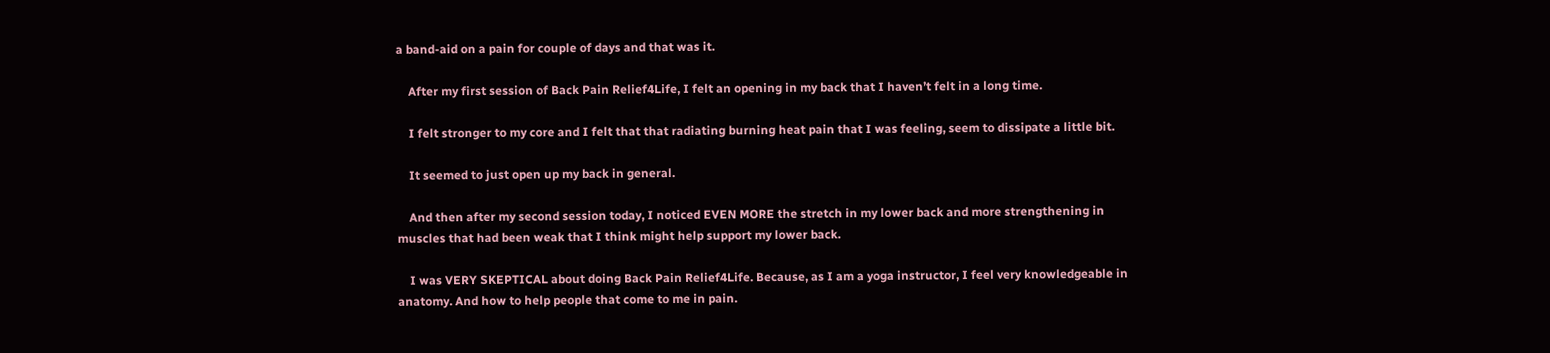a band-aid on a pain for couple of days and that was it.

    After my first session of Back Pain Relief4Life, I felt an opening in my back that I haven’t felt in a long time.

    I felt stronger to my core and I felt that that radiating burning heat pain that I was feeling, seem to dissipate a little bit.

    It seemed to just open up my back in general.

    And then after my second session today, I noticed EVEN MORE the stretch in my lower back and more strengthening in muscles that had been weak that I think might help support my lower back.

    I was VERY SKEPTICAL about doing Back Pain Relief4Life. Because, as I am a yoga instructor, I feel very knowledgeable in anatomy. And how to help people that come to me in pain.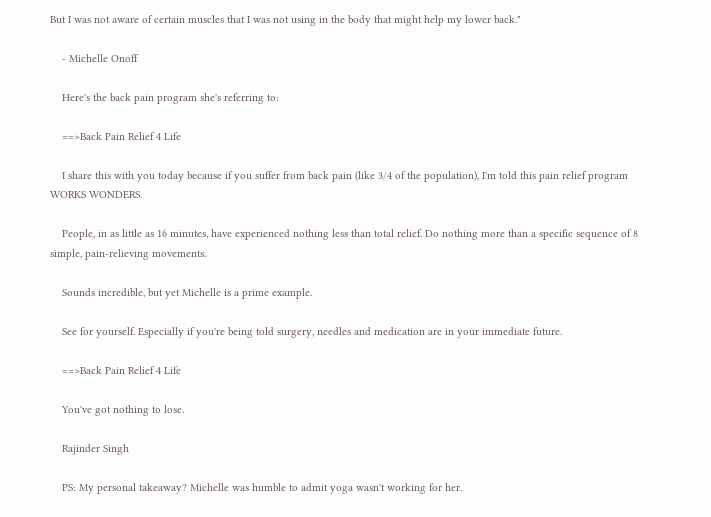But I was not aware of certain muscles that I was not using in the body that might help my lower back."

    - Michelle Onoff

    Here's the back pain program she's referring to:

    ==>Back Pain Relief 4 Life

    I share this with you today because if you suffer from back pain (like 3/4 of the population), I'm told this pain relief program WORKS WONDERS.

    People, in as little as 16 minutes, have experienced nothing less than total relief. Do nothing more than a specific sequence of 8 simple, pain-relieving movements.

    Sounds incredible, but yet Michelle is a prime example.

    See for yourself. Especially if you're being told surgery, needles and medication are in your immediate future.

    ==>Back Pain Relief 4 Life

    You've got nothing to lose.

    Rajinder Singh

    PS: My personal takeaway? Michelle was humble to admit yoga wasn't working for her.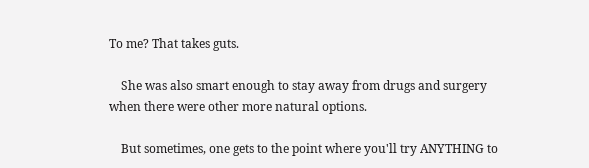To me? That takes guts.

    She was also smart enough to stay away from drugs and surgery when there were other more natural options.

    But sometimes, one gets to the point where you'll try ANYTHING to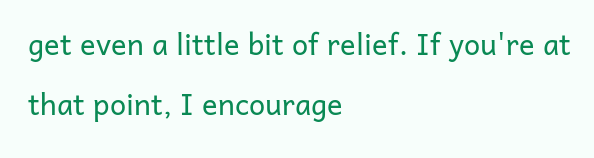get even a little bit of relief. If you're at that point, I encourage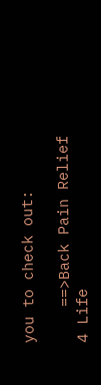you to check out:

    ==>Back Pain Relief 4 Life